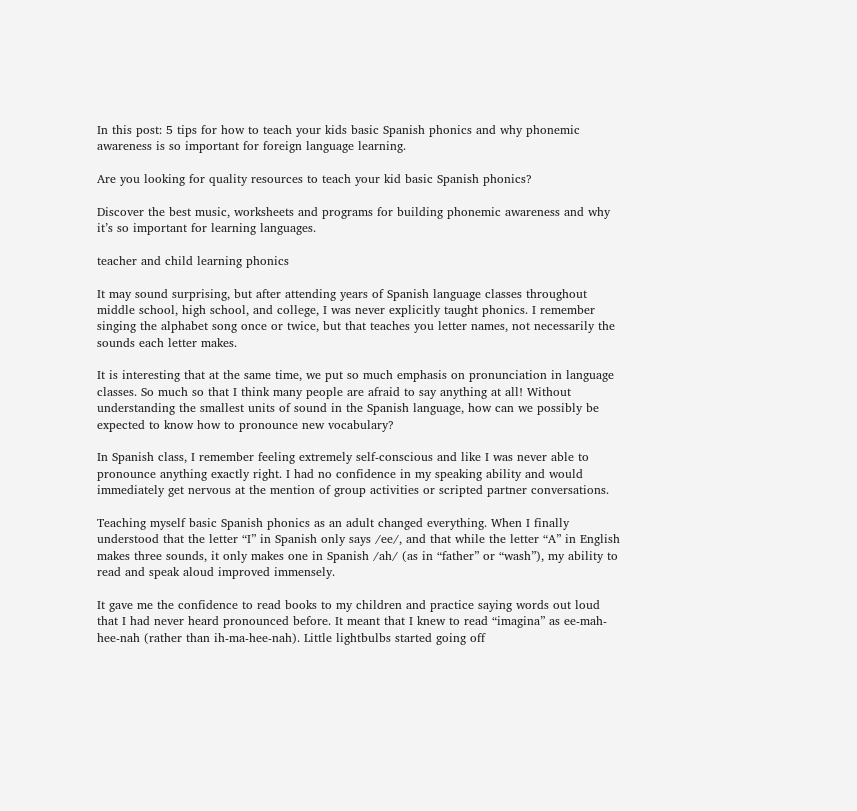In this post: 5 tips for how to teach your kids basic Spanish phonics and why phonemic awareness is so important for foreign language learning.

Are you looking for quality resources to teach your kid basic Spanish phonics?

Discover the best music, worksheets and programs for building phonemic awareness and why it’s so important for learning languages.

teacher and child learning phonics

It may sound surprising, but after attending years of Spanish language classes throughout middle school, high school, and college, I was never explicitly taught phonics. I remember singing the alphabet song once or twice, but that teaches you letter names, not necessarily the sounds each letter makes.

It is interesting that at the same time, we put so much emphasis on pronunciation in language classes. So much so that I think many people are afraid to say anything at all! Without understanding the smallest units of sound in the Spanish language, how can we possibly be expected to know how to pronounce new vocabulary?

In Spanish class, I remember feeling extremely self-conscious and like I was never able to pronounce anything exactly right. I had no confidence in my speaking ability and would immediately get nervous at the mention of group activities or scripted partner conversations.

Teaching myself basic Spanish phonics as an adult changed everything. When I finally understood that the letter “I” in Spanish only says /ee/, and that while the letter “A” in English makes three sounds, it only makes one in Spanish /ah/ (as in “father” or “wash”), my ability to read and speak aloud improved immensely.

It gave me the confidence to read books to my children and practice saying words out loud that I had never heard pronounced before. It meant that I knew to read “imagina” as ee-mah-hee-nah (rather than ih-ma-hee-nah). Little lightbulbs started going off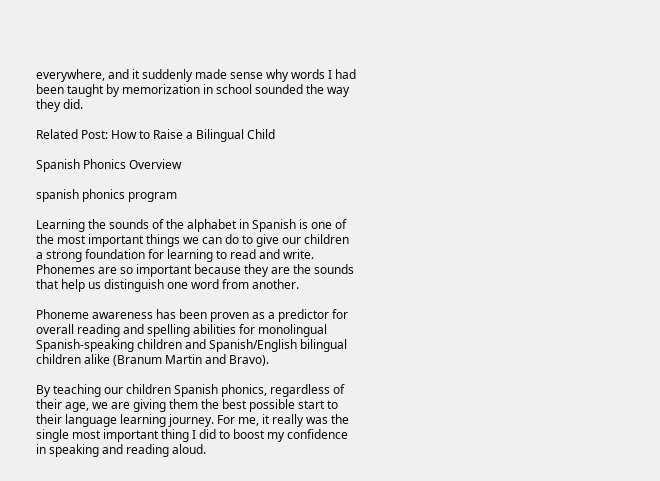everywhere, and it suddenly made sense why words I had been taught by memorization in school sounded the way they did.

Related Post: How to Raise a Bilingual Child

Spanish Phonics Overview

spanish phonics program

Learning the sounds of the alphabet in Spanish is one of the most important things we can do to give our children a strong foundation for learning to read and write. Phonemes are so important because they are the sounds that help us distinguish one word from another.

Phoneme awareness has been proven as a predictor for overall reading and spelling abilities for monolingual Spanish-speaking children and Spanish/English bilingual children alike (Branum Martin and Bravo).

By teaching our children Spanish phonics, regardless of their age, we are giving them the best possible start to their language learning journey. For me, it really was the single most important thing I did to boost my confidence in speaking and reading aloud.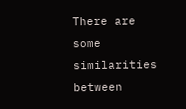There are some similarities between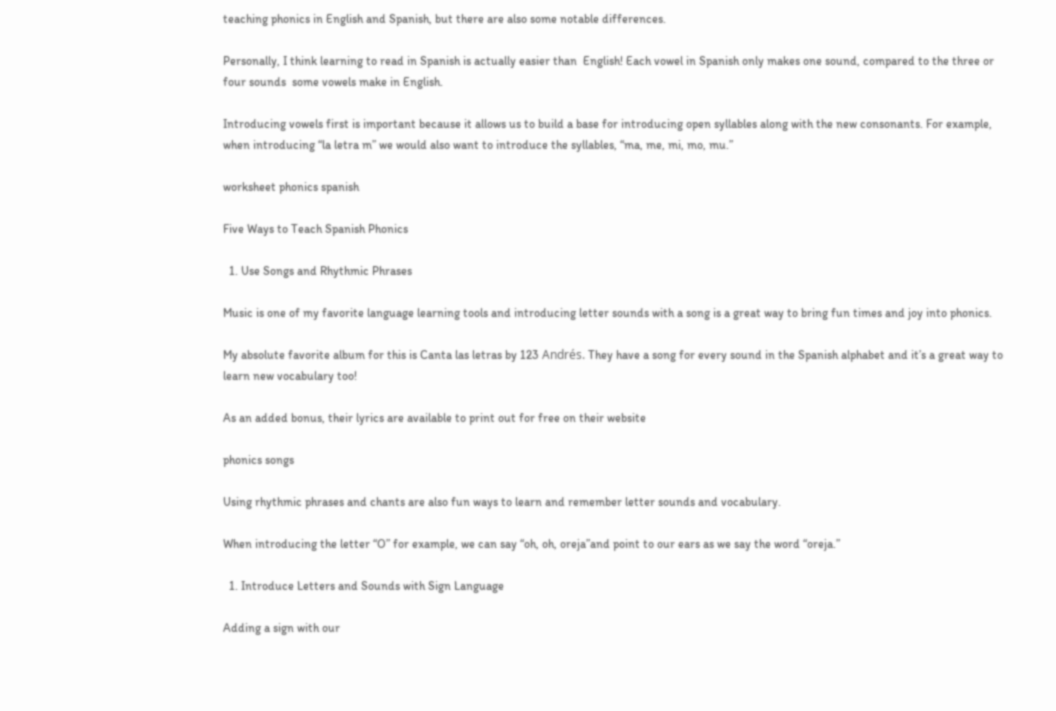teaching phonics in English and Spanish, but there are also some notable differences.

Personally, I think learning to read in Spanish is actually easier than  English! Each vowel in Spanish only makes one sound, compared to the three or four sounds  some vowels make in English.

Introducing vowels first is important because it allows us to build a base for introducing open syllables along with the new consonants. For example, when introducing “la letra m” we would also want to introduce the syllables, “ma, me, mi, mo, mu.”

worksheet phonics spanish

Five Ways to Teach Spanish Phonics

  1. Use Songs and Rhythmic Phrases

Music is one of my favorite language learning tools and introducing letter sounds with a song is a great way to bring fun times and joy into phonics.

My absolute favorite album for this is Canta las letras by 123 Andrés. They have a song for every sound in the Spanish alphabet and it’s a great way to learn new vocabulary too!

As an added bonus, their lyrics are available to print out for free on their website

phonics songs

Using rhythmic phrases and chants are also fun ways to learn and remember letter sounds and vocabulary.

When introducing the letter “O” for example, we can say “oh, oh, oreja”and point to our ears as we say the word “oreja.”

  1. Introduce Letters and Sounds with Sign Language

Adding a sign with our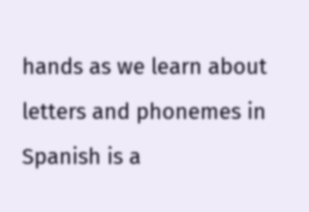hands as we learn about letters and phonemes in Spanish is a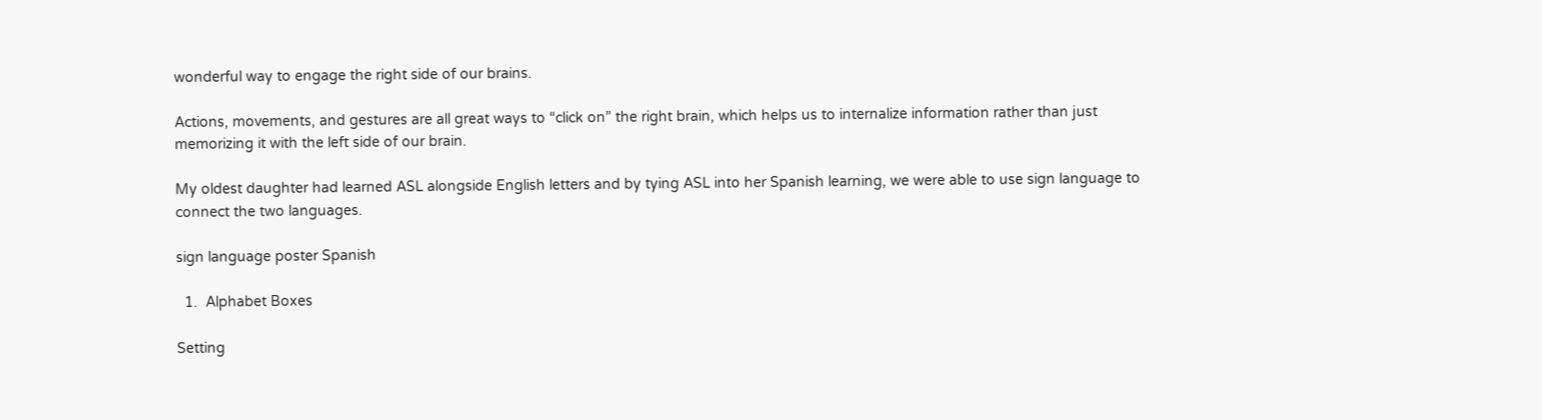wonderful way to engage the right side of our brains.

Actions, movements, and gestures are all great ways to “click on” the right brain, which helps us to internalize information rather than just memorizing it with the left side of our brain.

My oldest daughter had learned ASL alongside English letters and by tying ASL into her Spanish learning, we were able to use sign language to connect the two languages.

sign language poster Spanish

  1.  Alphabet Boxes

Setting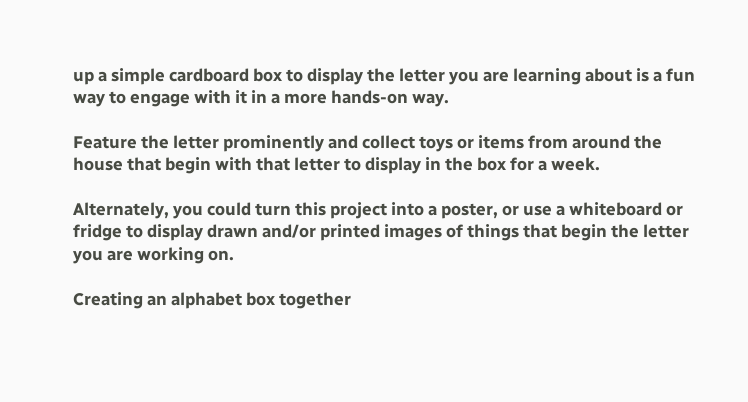up a simple cardboard box to display the letter you are learning about is a fun way to engage with it in a more hands-on way.

Feature the letter prominently and collect toys or items from around the house that begin with that letter to display in the box for a week.

Alternately, you could turn this project into a poster, or use a whiteboard or fridge to display drawn and/or printed images of things that begin the letter you are working on.

Creating an alphabet box together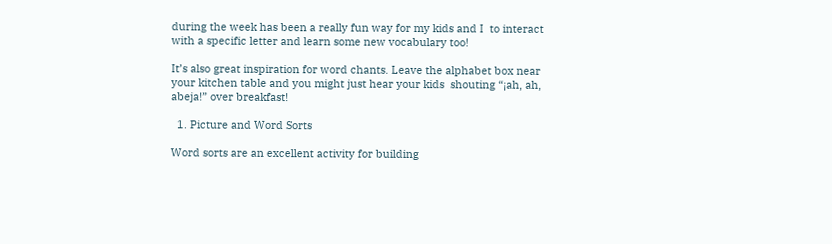during the week has been a really fun way for my kids and I  to interact with a specific letter and learn some new vocabulary too!

It’s also great inspiration for word chants. Leave the alphabet box near your kitchen table and you might just hear your kids  shouting “¡ah, ah, abeja!” over breakfast!

  1. Picture and Word Sorts

Word sorts are an excellent activity for building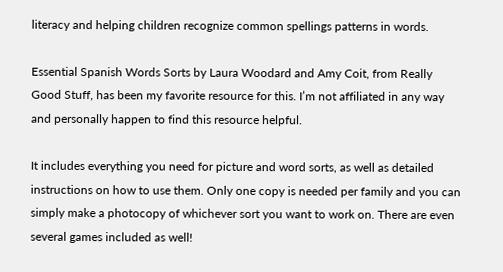literacy and helping children recognize common spellings patterns in words.

Essential Spanish Words Sorts by Laura Woodard and Amy Coit, from Really Good Stuff, has been my favorite resource for this. I’m not affiliated in any way and personally happen to find this resource helpful.

It includes everything you need for picture and word sorts, as well as detailed instructions on how to use them. Only one copy is needed per family and you can simply make a photocopy of whichever sort you want to work on. There are even several games included as well!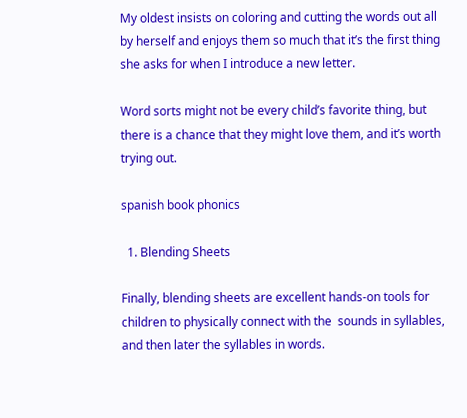My oldest insists on coloring and cutting the words out all by herself and enjoys them so much that it’s the first thing she asks for when I introduce a new letter.

Word sorts might not be every child’s favorite thing, but there is a chance that they might love them, and it’s worth trying out.

spanish book phonics

  1. Blending Sheets

Finally, blending sheets are excellent hands-on tools for children to physically connect with the  sounds in syllables, and then later the syllables in words.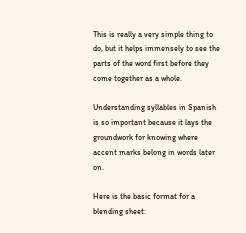This is really a very simple thing to do, but it helps immensely to see the parts of the word first before they come together as a whole.

Understanding syllables in Spanish is so important because it lays the groundwork for knowing where accent marks belong in words later on.

Here is the basic format for a blending sheet: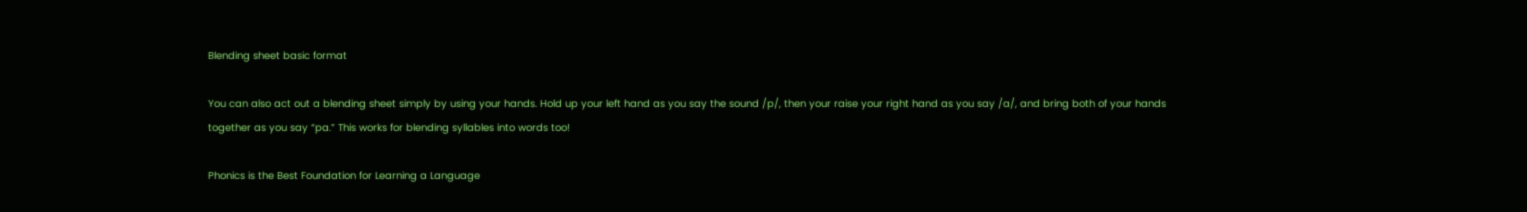Blending sheet basic format

You can also act out a blending sheet simply by using your hands. Hold up your left hand as you say the sound /p/, then your raise your right hand as you say /a/, and bring both of your hands  together as you say “pa.” This works for blending syllables into words too!

Phonics is the Best Foundation for Learning a Language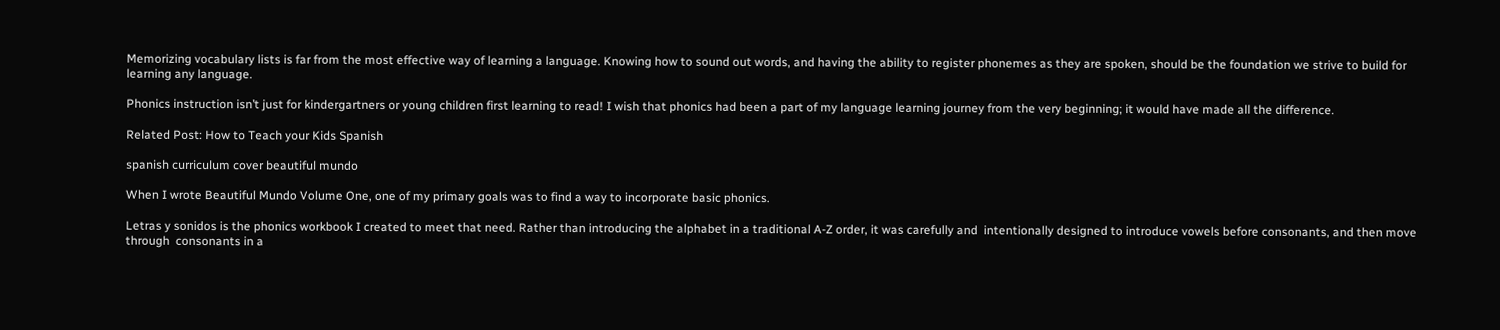Memorizing vocabulary lists is far from the most effective way of learning a language. Knowing how to sound out words, and having the ability to register phonemes as they are spoken, should be the foundation we strive to build for learning any language.

Phonics instruction isn’t just for kindergartners or young children first learning to read! I wish that phonics had been a part of my language learning journey from the very beginning; it would have made all the difference.

Related Post: How to Teach your Kids Spanish

spanish curriculum cover beautiful mundo

When I wrote Beautiful Mundo Volume One, one of my primary goals was to find a way to incorporate basic phonics.

Letras y sonidos is the phonics workbook I created to meet that need. Rather than introducing the alphabet in a traditional A-Z order, it was carefully and  intentionally designed to introduce vowels before consonants, and then move through  consonants in a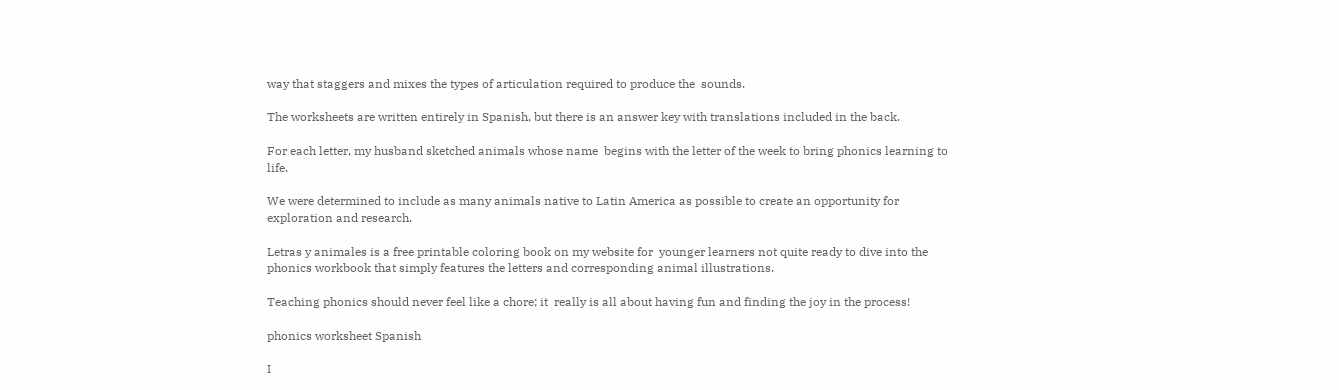way that staggers and mixes the types of articulation required to produce the  sounds.

The worksheets are written entirely in Spanish, but there is an answer key with translations included in the back.

For each letter, my husband sketched animals whose name  begins with the letter of the week to bring phonics learning to life.

We were determined to include as many animals native to Latin America as possible to create an opportunity for exploration and research.

Letras y animales is a free printable coloring book on my website for  younger learners not quite ready to dive into the phonics workbook that simply features the letters and corresponding animal illustrations.

Teaching phonics should never feel like a chore; it  really is all about having fun and finding the joy in the process!

phonics worksheet Spanish

I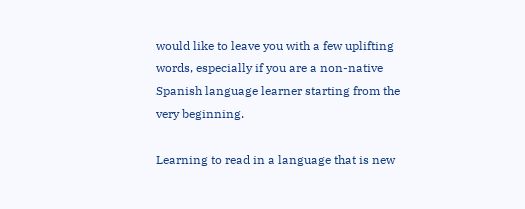would like to leave you with a few uplifting words, especially if you are a non-native Spanish language learner starting from the very beginning.

Learning to read in a language that is new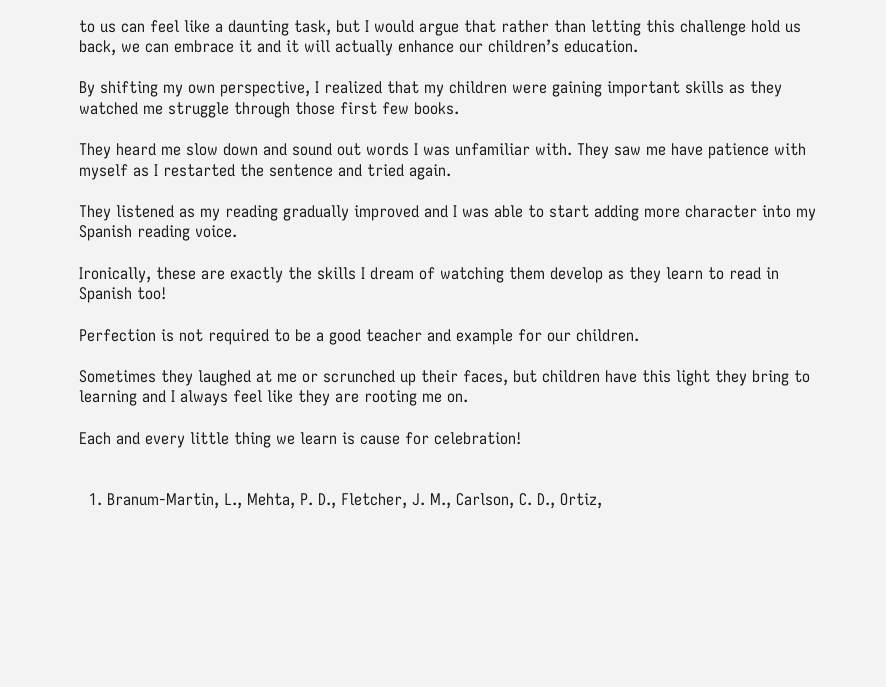to us can feel like a daunting task, but I would argue that rather than letting this challenge hold us back, we can embrace it and it will actually enhance our children’s education.

By shifting my own perspective, I realized that my children were gaining important skills as they watched me struggle through those first few books.

They heard me slow down and sound out words I was unfamiliar with. They saw me have patience with myself as I restarted the sentence and tried again.

They listened as my reading gradually improved and I was able to start adding more character into my Spanish reading voice.

Ironically, these are exactly the skills I dream of watching them develop as they learn to read in Spanish too!

Perfection is not required to be a good teacher and example for our children.

Sometimes they laughed at me or scrunched up their faces, but children have this light they bring to learning and I always feel like they are rooting me on.

Each and every little thing we learn is cause for celebration!


  1. Branum-Martin, L., Mehta, P. D., Fletcher, J. M., Carlson, C. D., Ortiz,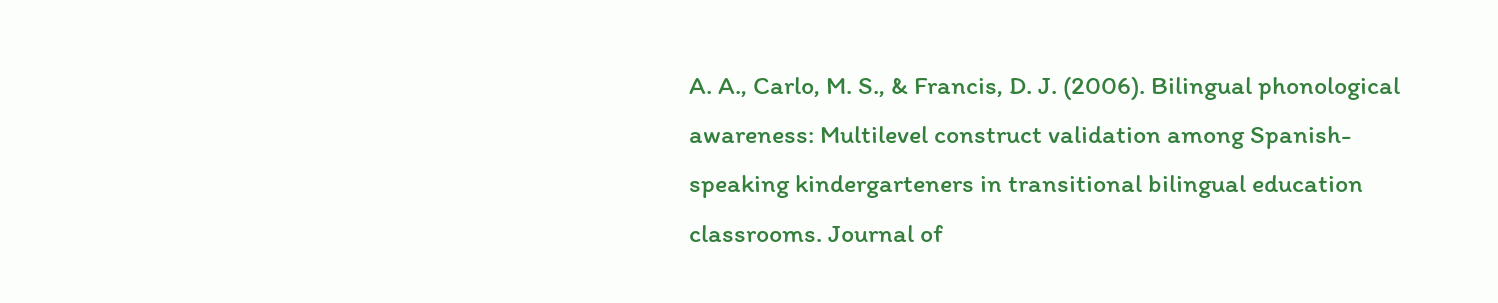A. A., Carlo, M. S., & Francis, D. J. (2006). Bilingual phonological awareness: Multilevel construct validation among Spanish-speaking kindergarteners in transitional bilingual education classrooms. Journal of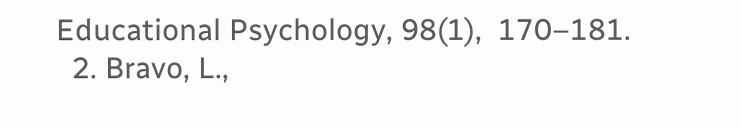Educational Psychology, 98(1),  170–181.
  2. Bravo, L.,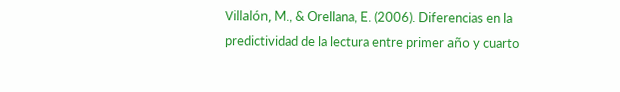Villalón, M., & Orellana, E. (2006). Diferencias en la predictividad de la lectura entre primer año y cuarto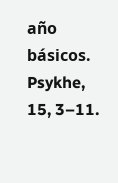año básicos. Psykhe, 15, 3–11.